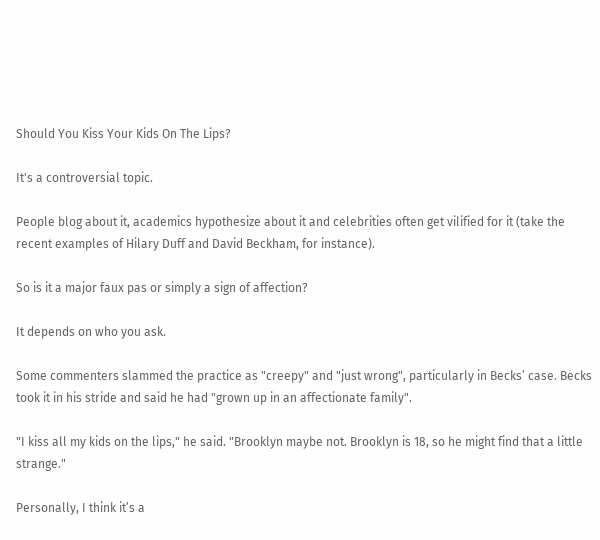Should You Kiss Your Kids On The Lips?

It's a controversial topic.

People blog about it, academics hypothesize about it and celebrities often get vilified for it (take the recent examples of Hilary Duff and David Beckham, for instance).

So is it a major faux pas or simply a sign of affection?

It depends on who you ask.

Some commenters slammed the practice as "creepy" and "just wrong", particularly in Becks’ case. Becks took it in his stride and said he had "grown up in an affectionate family".

"I kiss all my kids on the lips," he said. "Brooklyn maybe not. Brooklyn is 18, so he might find that a little strange."

Personally, I think it’s a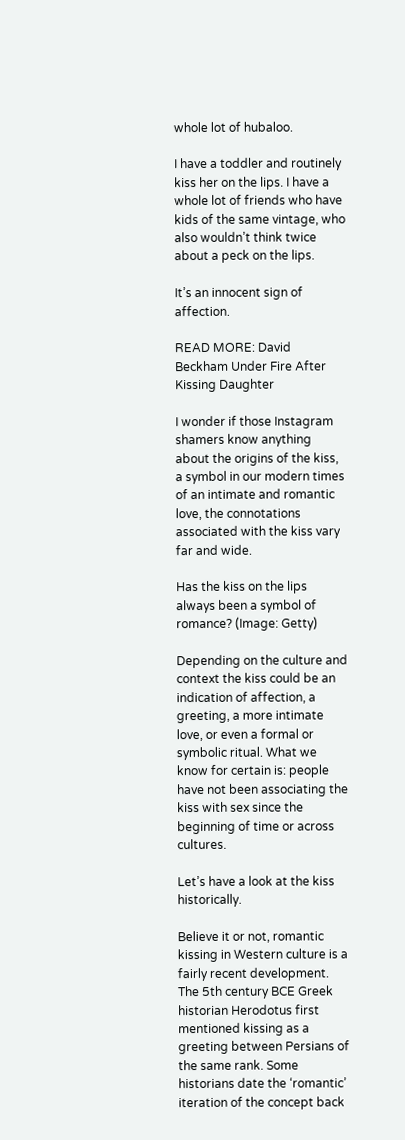whole lot of hubaloo.

I have a toddler and routinely kiss her on the lips. I have a whole lot of friends who have kids of the same vintage, who also wouldn’t think twice about a peck on the lips.

It’s an innocent sign of affection.

READ MORE: David Beckham Under Fire After Kissing Daughter

I wonder if those Instagram shamers know anything about the origins of the kiss, a symbol in our modern times of an intimate and romantic love, the connotations associated with the kiss vary far and wide.

Has the kiss on the lips always been a symbol of romance? (Image: Getty)

Depending on the culture and context the kiss could be an indication of affection, a greeting, a more intimate love, or even a formal or symbolic ritual. What we know for certain is: people have not been associating the kiss with sex since the beginning of time or across cultures.

Let’s have a look at the kiss historically.

Believe it or not, romantic kissing in Western culture is a fairly recent development. The 5th century BCE Greek historian Herodotus first mentioned kissing as a greeting between Persians of the same rank. Some historians date the ‘romantic’ iteration of the concept back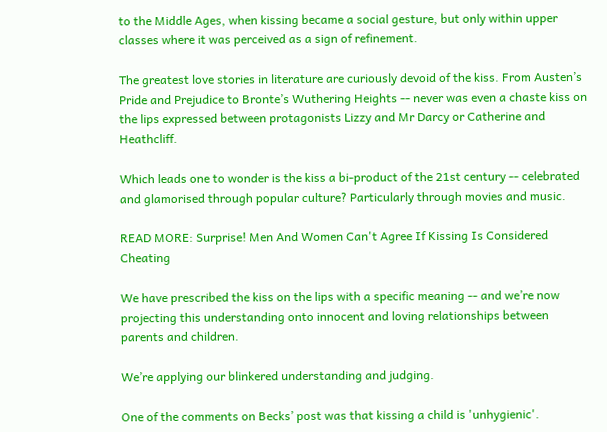to the Middle Ages, when kissing became a social gesture, but only within upper classes where it was perceived as a sign of refinement.

The greatest love stories in literature are curiously devoid of the kiss. From Austen’s Pride and Prejudice to Bronte’s Wuthering Heights -- never was even a chaste kiss on the lips expressed between protagonists Lizzy and Mr Darcy or Catherine and Heathcliff.

Which leads one to wonder is the kiss a bi-product of the 21st century -- celebrated and glamorised through popular culture? Particularly through movies and music.

READ MORE: Surprise! Men And Women Can't Agree If Kissing Is Considered Cheating

We have prescribed the kiss on the lips with a specific meaning -- and we’re now projecting this understanding onto innocent and loving relationships between parents and children.

We’re applying our blinkered understanding and judging.

One of the comments on Becks’ post was that kissing a child is 'unhygienic'.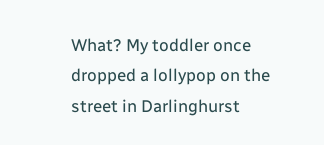What? My toddler once dropped a lollypop on the street in Darlinghurst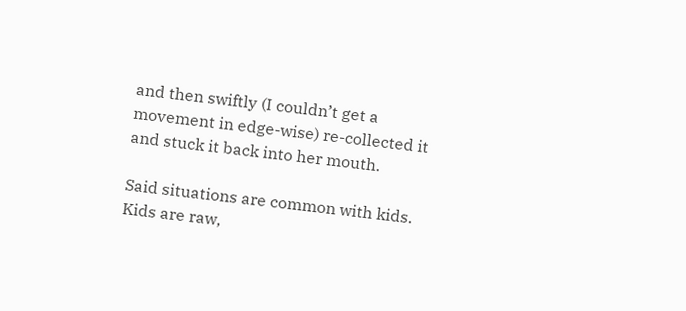and then swiftly (I couldn’t get a movement in edge-wise) re-collected it and stuck it back into her mouth.

Said situations are common with kids. Kids are raw,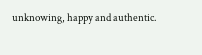unknowing, happy and authentic.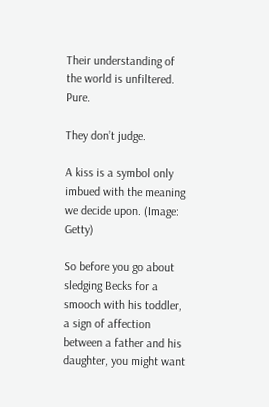Their understanding of the world is unfiltered. Pure.

They don’t judge.

A kiss is a symbol only imbued with the meaning we decide upon. (Image: Getty)

So before you go about sledging Becks for a smooch with his toddler, a sign of affection between a father and his daughter, you might want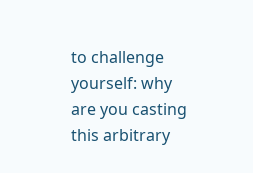to challenge yourself: why are you casting this arbitrary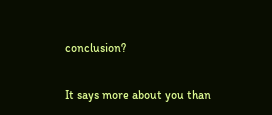conclusion?

It says more about you than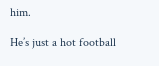him.

He’s just a hot football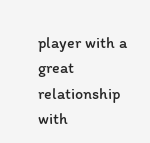player with a great relationship with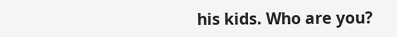his kids. Who are you?